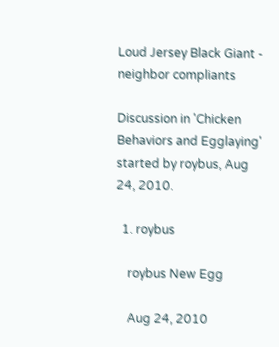Loud Jersey Black Giant - neighbor compliants

Discussion in 'Chicken Behaviors and Egglaying' started by roybus, Aug 24, 2010.

  1. roybus

    roybus New Egg

    Aug 24, 2010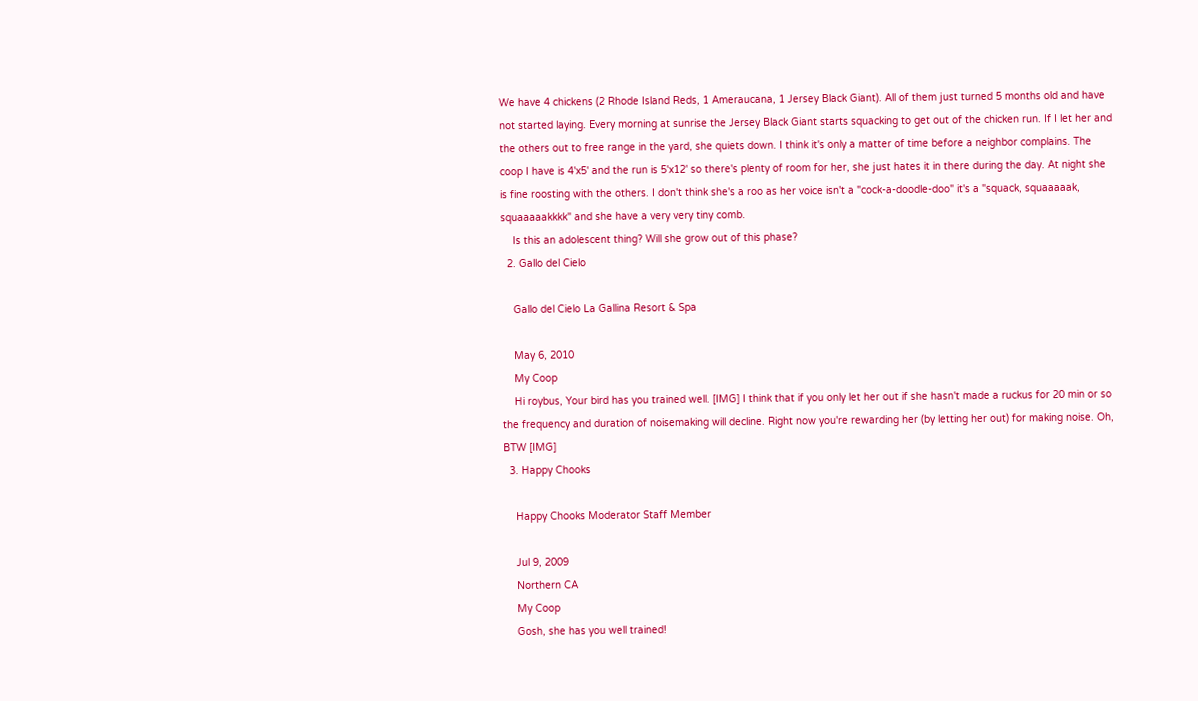We have 4 chickens (2 Rhode Island Reds, 1 Ameraucana, 1 Jersey Black Giant). All of them just turned 5 months old and have not started laying. Every morning at sunrise the Jersey Black Giant starts squacking to get out of the chicken run. If I let her and the others out to free range in the yard, she quiets down. I think it's only a matter of time before a neighbor complains. The coop I have is 4'x5' and the run is 5'x12' so there's plenty of room for her, she just hates it in there during the day. At night she is fine roosting with the others. I don't think she's a roo as her voice isn't a "cock-a-doodle-doo" it's a "squack, squaaaaak, squaaaaakkkk" and she have a very very tiny comb.
    Is this an adolescent thing? Will she grow out of this phase?
  2. Gallo del Cielo

    Gallo del Cielo La Gallina Resort & Spa

    May 6, 2010
    My Coop
    Hi roybus, Your bird has you trained well. [IMG] I think that if you only let her out if she hasn't made a ruckus for 20 min or so the frequency and duration of noisemaking will decline. Right now you're rewarding her (by letting her out) for making noise. Oh, BTW [IMG]
  3. Happy Chooks

    Happy Chooks Moderator Staff Member

    Jul 9, 2009
    Northern CA
    My Coop
    Gosh, she has you well trained!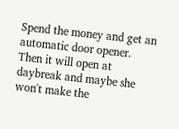Spend the money and get an automatic door opener. Then it will open at daybreak and maybe she won't make the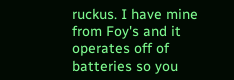ruckus. I have mine from Foy's and it operates off of batteries so you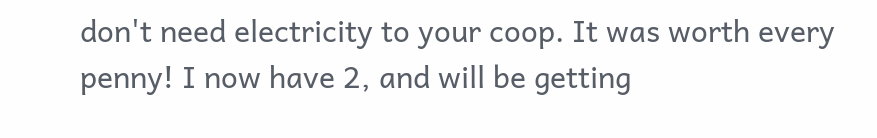don't need electricity to your coop. It was worth every penny! I now have 2, and will be getting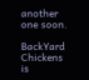another one soon.

BackYard Chickens is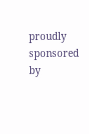proudly sponsored by